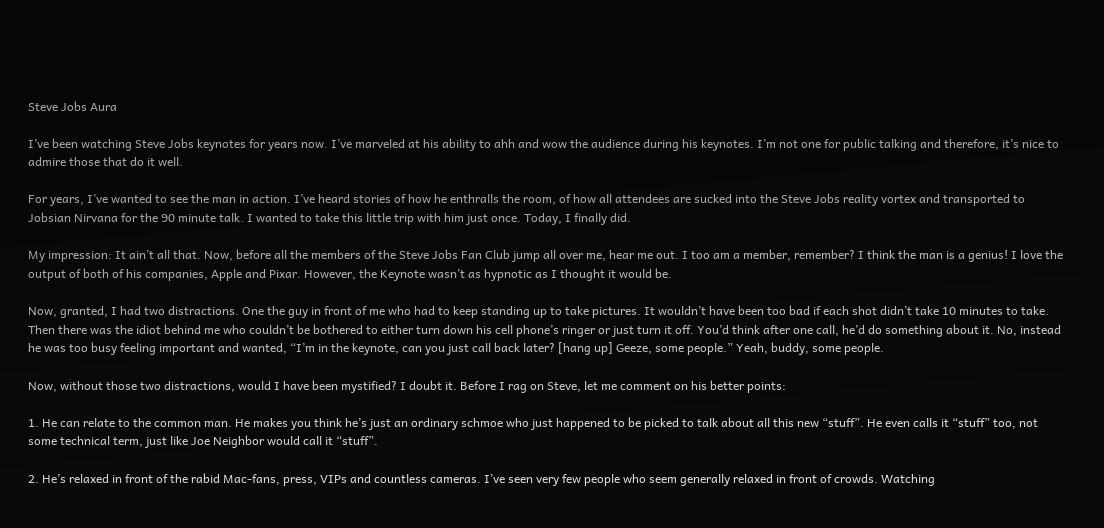Steve Jobs Aura

I’ve been watching Steve Jobs keynotes for years now. I’ve marveled at his ability to ahh and wow the audience during his keynotes. I’m not one for public talking and therefore, it’s nice to admire those that do it well.

For years, I’ve wanted to see the man in action. I’ve heard stories of how he enthralls the room, of how all attendees are sucked into the Steve Jobs reality vortex and transported to Jobsian Nirvana for the 90 minute talk. I wanted to take this little trip with him just once. Today, I finally did.

My impression: It ain’t all that. Now, before all the members of the Steve Jobs Fan Club jump all over me, hear me out. I too am a member, remember? I think the man is a genius! I love the output of both of his companies, Apple and Pixar. However, the Keynote wasn’t as hypnotic as I thought it would be.

Now, granted, I had two distractions. One the guy in front of me who had to keep standing up to take pictures. It wouldn’t have been too bad if each shot didn’t take 10 minutes to take. Then there was the idiot behind me who couldn’t be bothered to either turn down his cell phone’s ringer or just turn it off. You’d think after one call, he’d do something about it. No, instead he was too busy feeling important and wanted, “I’m in the keynote, can you just call back later? [hang up] Geeze, some people.” Yeah, buddy, some people.

Now, without those two distractions, would I have been mystified? I doubt it. Before I rag on Steve, let me comment on his better points:

1. He can relate to the common man. He makes you think he’s just an ordinary schmoe who just happened to be picked to talk about all this new “stuff”. He even calls it “stuff” too, not some technical term, just like Joe Neighbor would call it “stuff”.

2. He’s relaxed in front of the rabid Mac-fans, press, VIPs and countless cameras. I’ve seen very few people who seem generally relaxed in front of crowds. Watching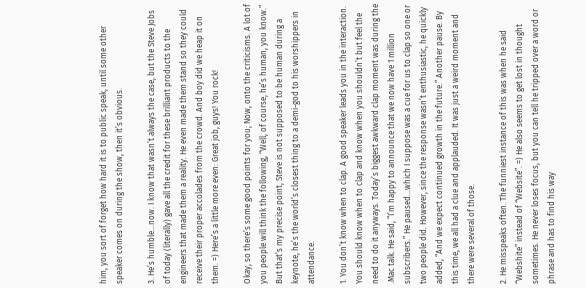him, you sort of forget how hard it is to public speak, until some other speaker comes on during the show, then it’s obvious.

3. He’s humble…now. I know that wasn’t always the case, but the Steve Jobs of today (literally) gave all the credit for these brilliant products to the engineers that made them a reality. He even made them stand so they could receive their proper accolades from the crowd. And boy did we heap it on them. =) Here’s a little more even: Great job, guys! You rock!

Okay, so there’s some good points for you; Now, onto the criticisms. A lot of you people will think the following, “Well, of course, he’s human, you know.” But that’s my precise point, Steve is not supposed to be human during a keynote, he’s the world’s closest thing to a demi-god to his worshippers in attendance.

1. You don’t know when to clap. A good speaker leads you in the interaction. You should know when to clap and know when you shouldn’t but feel the need to do it anyways. Today’s biggest awkward clap moment was during the .Mac talk. He said, “I’m happy to announce that we now have 1 million subscribers.” He paused…which I suppose was a cue for us to clap so one or two people did. However, since the response wasn’t enthusiastic, he quickly added, “And we expect continued growth in the future.” Another pause. By this time, we all had a clue and applauded. It was just a weird moment and there were several of those.

2. He misspeaks often. The funniest instance of this was when he said “Webshite” instead of “Website”. =) He also seems to get lost in thought sometimes. He never loses focus, but you can tell he tripped over a word or phrase and has to find his way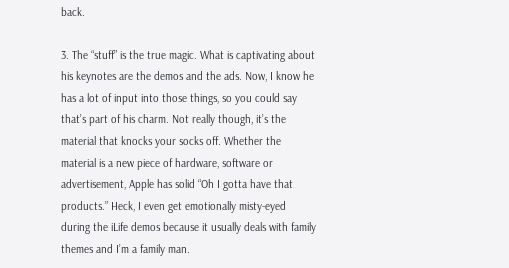back.

3. The “stuff” is the true magic. What is captivating about his keynotes are the demos and the ads. Now, I know he has a lot of input into those things, so you could say that’s part of his charm. Not really though, it’s the material that knocks your socks off. Whether the material is a new piece of hardware, software or advertisement, Apple has solid “Oh I gotta have that products.” Heck, I even get emotionally misty-eyed during the iLife demos because it usually deals with family themes and I’m a family man.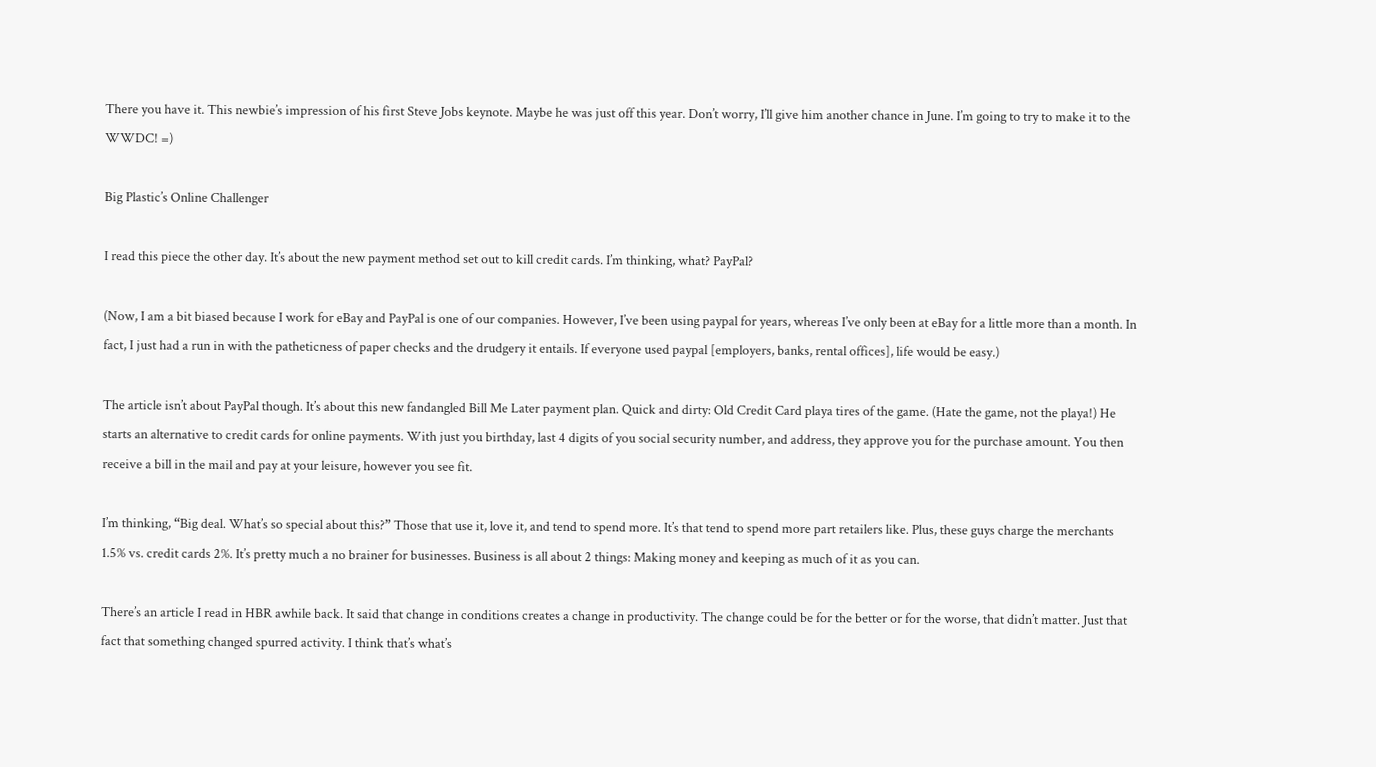There you have it. This newbie’s impression of his first Steve Jobs keynote. Maybe he was just off this year. Don’t worry, I’ll give him another chance in June. I’m going to try to make it to the WWDC! =)

Big Plastic’s Online Challenger

I read this piece the other day. It’s about the new payment method set out to kill credit cards. I’m thinking, what? PayPal?

(Now, I am a bit biased because I work for eBay and PayPal is one of our companies. However, I’ve been using paypal for years, whereas I’ve only been at eBay for a little more than a month. In fact, I just had a run in with the patheticness of paper checks and the drudgery it entails. If everyone used paypal [employers, banks, rental offices], life would be easy.)

The article isn’t about PayPal though. It’s about this new fandangled Bill Me Later payment plan. Quick and dirty: Old Credit Card playa tires of the game. (Hate the game, not the playa!) He starts an alternative to credit cards for online payments. With just you birthday, last 4 digits of you social security number, and address, they approve you for the purchase amount. You then receive a bill in the mail and pay at your leisure, however you see fit.

I’m thinking, “Big deal. What’s so special about this?” Those that use it, love it, and tend to spend more. It’s that tend to spend more part retailers like. Plus, these guys charge the merchants 1.5% vs. credit cards 2%. It’s pretty much a no brainer for businesses. Business is all about 2 things: Making money and keeping as much of it as you can.

There’s an article I read in HBR awhile back. It said that change in conditions creates a change in productivity. The change could be for the better or for the worse, that didn’t matter. Just that fact that something changed spurred activity. I think that’s what’s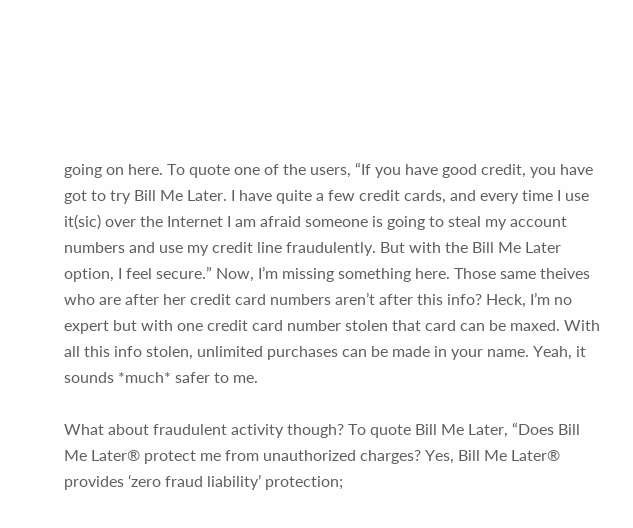going on here. To quote one of the users, “If you have good credit, you have got to try Bill Me Later. I have quite a few credit cards, and every time I use it(sic) over the Internet I am afraid someone is going to steal my account numbers and use my credit line fraudulently. But with the Bill Me Later option, I feel secure.” Now, I’m missing something here. Those same theives who are after her credit card numbers aren’t after this info? Heck, I’m no expert but with one credit card number stolen that card can be maxed. With all this info stolen, unlimited purchases can be made in your name. Yeah, it sounds *much* safer to me.

What about fraudulent activity though? To quote Bill Me Later, “Does Bill Me Later® protect me from unauthorized charges? Yes, Bill Me Later® provides ‘zero fraud liability’ protection;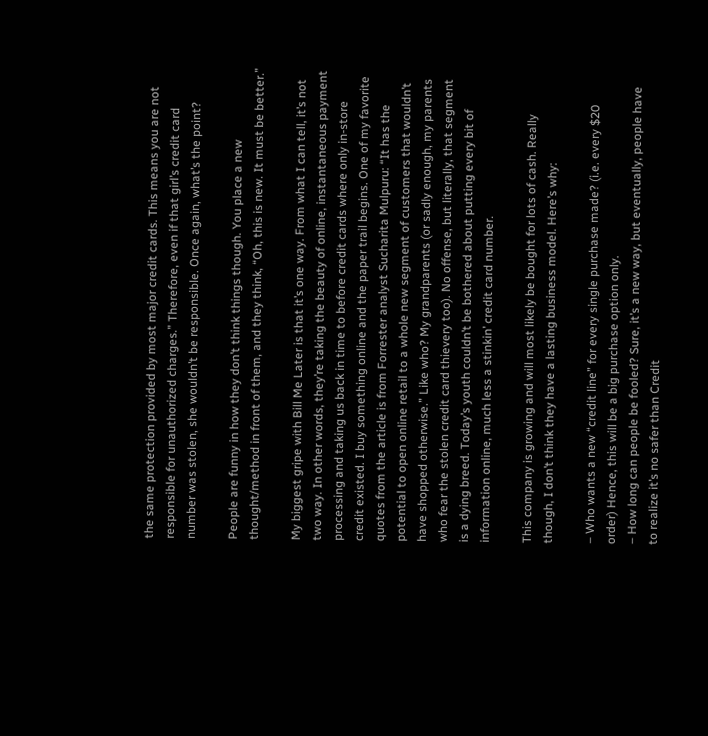the same protection provided by most major credit cards. This means you are not responsible for unauthorized charges.” Therefore, even if that girl’s credit card number was stolen, she wouldn’t be responsible. Once again, what’s the point?

People are funny in how they don’t think things though. You place a new thought/method in front of them, and they think, “Oh, this is new. It must be better.”

My biggest gripe with Bill Me Later is that it’s one way. From what I can tell, it’s not two way. In other words, they’re taking the beauty of online, instantaneous payment processing and taking us back in time to before credit cards where only in-store credit existed. I buy something online and the paper trail begins. One of my favorite quotes from the article is from Forrester analyst Sucharita Mulpuru: “It has the potential to open online retail to a whole new segment of customers that wouldn’t have shopped otherwise.” Like who? My grandparents (or sadly enough, my parents who fear the stolen credit card thievery too). No offense, but literally, that segment is a dying breed. Today’s youth couldn’t be bothered about putting every bit of information online, much less a stinkin’ credit card number.

This company is growing and will most likely be bought for lots of cash. Really though, I don’t think they have a lasting business model. Here’s why:

– Who wants a new “credit line” for every single purchase made? (i.e. every $20 order) Hence, this will be a big purchase option only.
– How long can people be fooled? Sure, it’s a new way, but eventually, people have to realize it’s no safer than Credit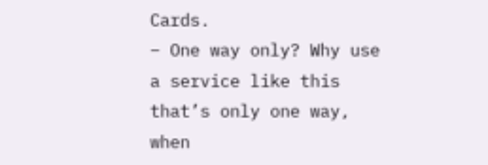Cards.
– One way only? Why use a service like this that’s only one way, when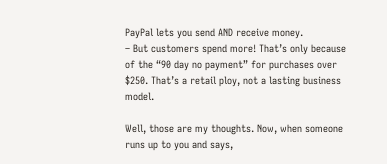PayPal lets you send AND receive money.
– But customers spend more! That’s only because of the “90 day no payment” for purchases over $250. That’s a retail ploy, not a lasting business model.

Well, those are my thoughts. Now, when someone runs up to you and says,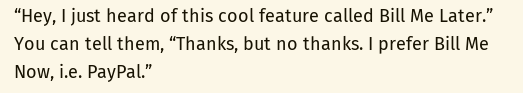“Hey, I just heard of this cool feature called Bill Me Later.” You can tell them, “Thanks, but no thanks. I prefer Bill Me Now, i.e. PayPal.”